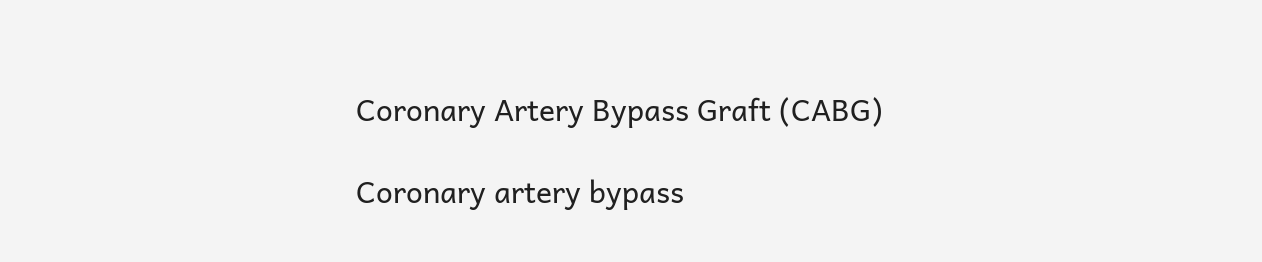Coronary Artery Bypass Graft (CABG)

Coronary artery bypass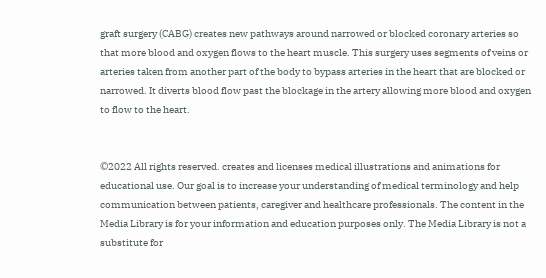graft surgery (CABG) creates new pathways around narrowed or blocked coronary arteries so that more blood and oxygen flows to the heart muscle. This surgery uses segments of veins or arteries taken from another part of the body to bypass arteries in the heart that are blocked or narrowed. It diverts blood flow past the blockage in the artery allowing more blood and oxygen to flow to the heart.


©2022 All rights reserved. creates and licenses medical illustrations and animations for educational use. Our goal is to increase your understanding of medical terminology and help communication between patients, caregiver and healthcare professionals. The content in the Media Library is for your information and education purposes only. The Media Library is not a substitute for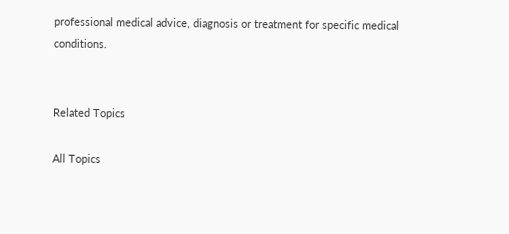professional medical advice, diagnosis or treatment for specific medical conditions.


Related Topics

All Topics